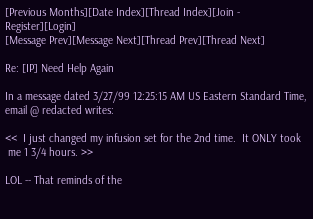[Previous Months][Date Index][Thread Index][Join - Register][Login]
[Message Prev][Message Next][Thread Prev][Thread Next]

Re: [IP] Need Help Again

In a message dated 3/27/99 12:25:15 AM US Eastern Standard Time,
email @ redacted writes:

<<  I just changed my infusion set for the 2nd time.  It ONLY took
 me 1 3/4 hours. >>

LOL -- That reminds of the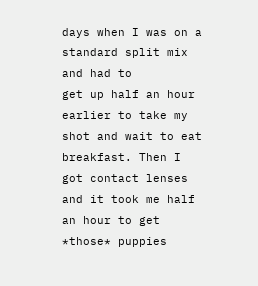days when I was on a standard split mix and had to
get up half an hour earlier to take my shot and wait to eat breakfast. Then I
got contact lenses and it took me half an hour to get *those* puppies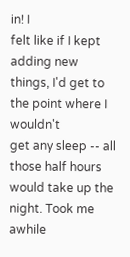in! I
felt like if I kept adding new things, I'd get to the point where I wouldn't
get any sleep -- all those half hours would take up the night. Took me awhile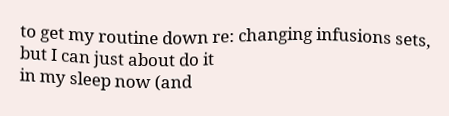to get my routine down re: changing infusions sets, but I can just about do it
in my sleep now (and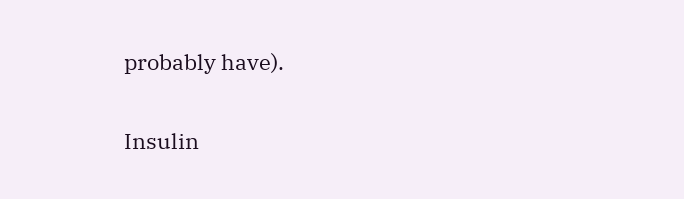probably have).

Insulin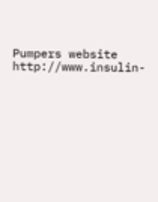Pumpers website http://www.insulin-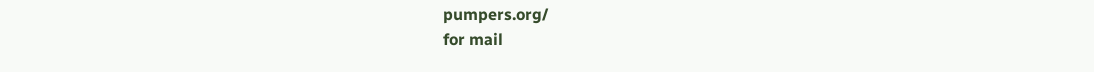pumpers.org/
for mail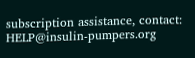subscription assistance, contact: HELP@insulin-pumpers.org